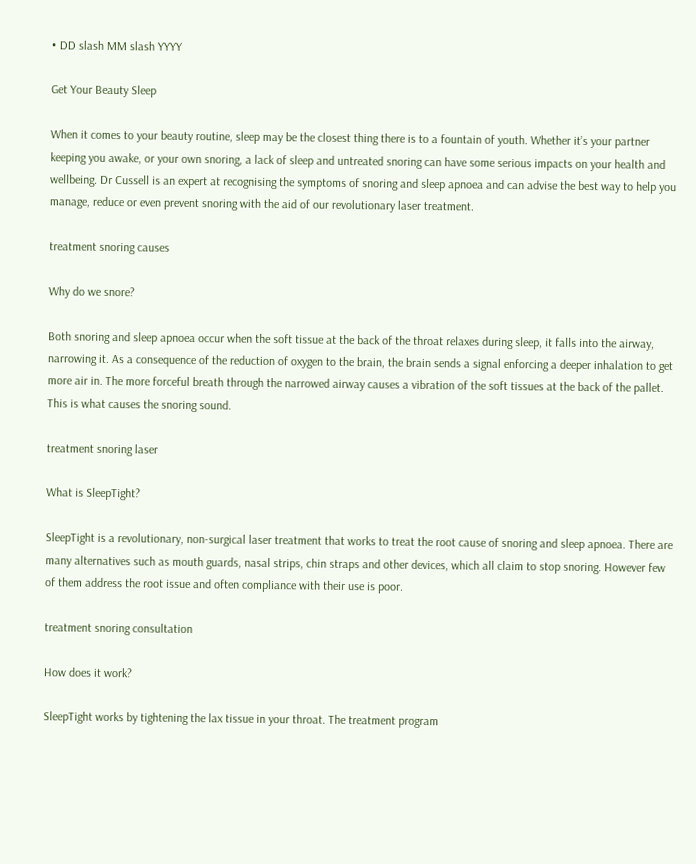• DD slash MM slash YYYY

Get Your Beauty Sleep

When it comes to your beauty routine, sleep may be the closest thing there is to a fountain of youth. Whether it’s your partner keeping you awake, or your own snoring, a lack of sleep and untreated snoring can have some serious impacts on your health and wellbeing. Dr Cussell is an expert at recognising the symptoms of snoring and sleep apnoea and can advise the best way to help you manage, reduce or even prevent snoring with the aid of our revolutionary laser treatment.

treatment snoring causes

Why do we snore?

Both snoring and sleep apnoea occur when the soft tissue at the back of the throat relaxes during sleep, it falls into the airway, narrowing it. As a consequence of the reduction of oxygen to the brain, the brain sends a signal enforcing a deeper inhalation to get more air in. The more forceful breath through the narrowed airway causes a vibration of the soft tissues at the back of the pallet. This is what causes the snoring sound.

treatment snoring laser

What is SleepTight?

SleepTight is a revolutionary, non-surgical laser treatment that works to treat the root cause of snoring and sleep apnoea. There are many alternatives such as mouth guards, nasal strips, chin straps and other devices, which all claim to stop snoring. However few of them address the root issue and often compliance with their use is poor.

treatment snoring consultation

How does it work?

SleepTight works by tightening the lax tissue in your throat. The treatment program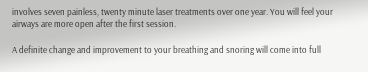involves seven painless, twenty minute laser treatments over one year. You will feel your airways are more open after the first session.

A definite change and improvement to your breathing and snoring will come into full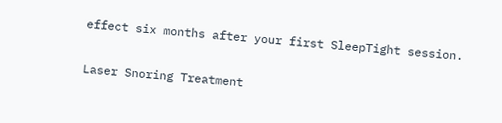effect six months after your first SleepTight session.

Laser Snoring Treatment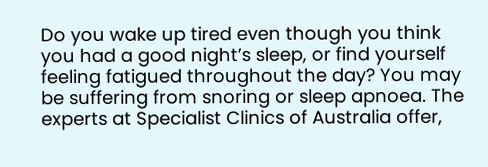Do you wake up tired even though you think you had a good night’s sleep, or find yourself feeling fatigued throughout the day? You may be suffering from snoring or sleep apnoea. The experts at Specialist Clinics of Australia offer,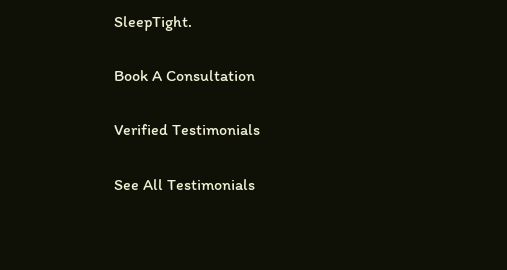SleepTight.

Book A Consultation

Verified Testimonials

See All Testimonials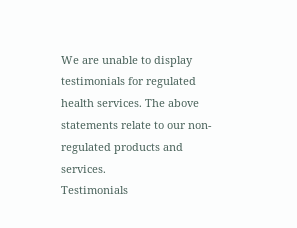We are unable to display testimonials for regulated health services. The above statements relate to our non-regulated products and services.
Testimonials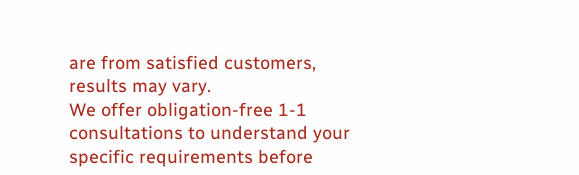are from satisfied customers, results may vary.
We offer obligation-free 1-1 consultations to understand your specific requirements before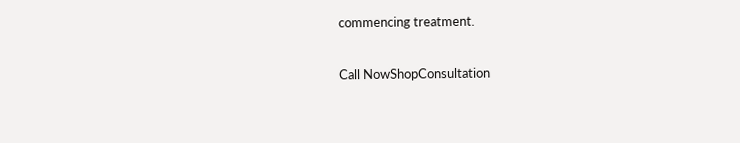commencing treatment.

Call NowShopConsultation